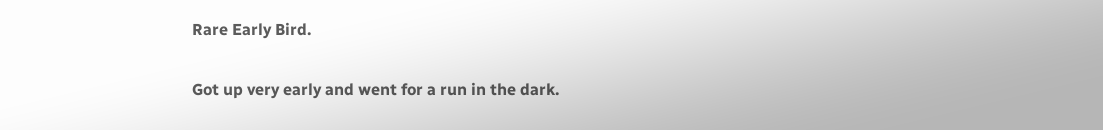Rare Early Bird.

Got up very early and went for a run in the dark.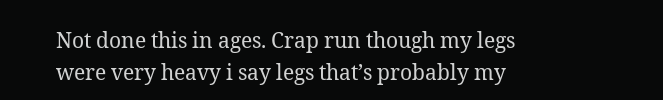Not done this in ages. Crap run though my legs were very heavy i say legs that’s probably my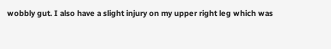wobbly gut. I also have a slight injury on my upper right leg which was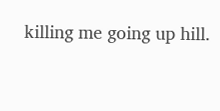killing me going up hill.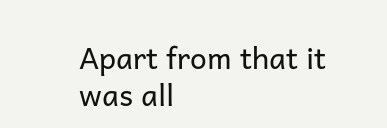Apart from that it was all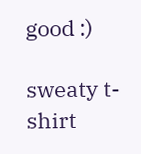good :)

sweaty t-shirt